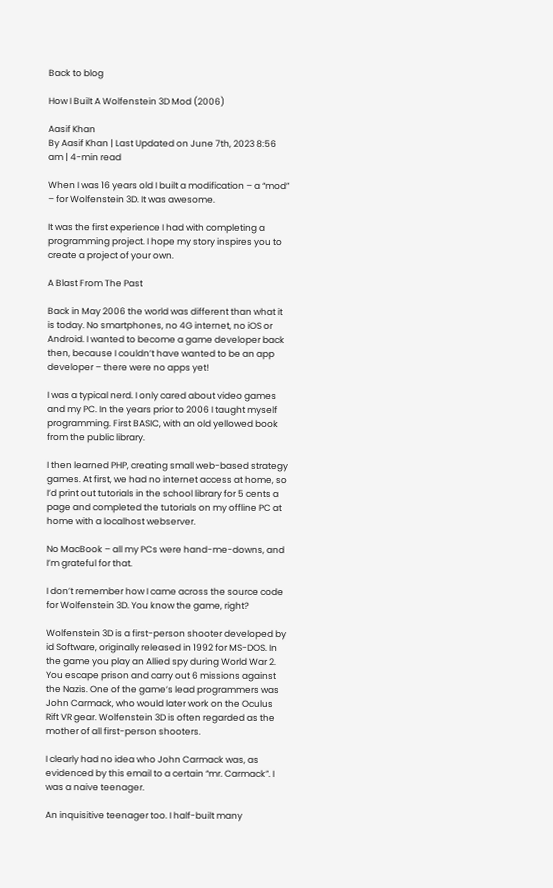Back to blog

How I Built A Wolfenstein 3D Mod (2006)

Aasif Khan
By Aasif Khan | Last Updated on June 7th, 2023 8:56 am | 4-min read

When I was 16 years old I built a modification – a “mod” – for Wolfenstein 3D. It was awesome.

It was the first experience I had with completing a programming project. I hope my story inspires you to create a project of your own.

A Blast From The Past

Back in May 2006 the world was different than what it is today. No smartphones, no 4G internet, no iOS or Android. I wanted to become a game developer back then, because I couldn’t have wanted to be an app developer – there were no apps yet!

I was a typical nerd. I only cared about video games and my PC. In the years prior to 2006 I taught myself programming. First BASIC, with an old yellowed book from the public library.

I then learned PHP, creating small web-based strategy games. At first, we had no internet access at home, so I’d print out tutorials in the school library for 5 cents a page and completed the tutorials on my offline PC at home with a localhost webserver.

No MacBook – all my PCs were hand-me-downs, and I’m grateful for that.

I don’t remember how I came across the source code for Wolfenstein 3D. You know the game, right?

Wolfenstein 3D is a first-person shooter developed by id Software, originally released in 1992 for MS-DOS. In the game you play an Allied spy during World War 2. You escape prison and carry out 6 missions against the Nazis. One of the game’s lead programmers was John Carmack, who would later work on the Oculus Rift VR gear. Wolfenstein 3D is often regarded as the mother of all first-person shooters.

I clearly had no idea who John Carmack was, as evidenced by this email to a certain “mr. Carmack”. I was a naive teenager.

An inquisitive teenager too. I half-built many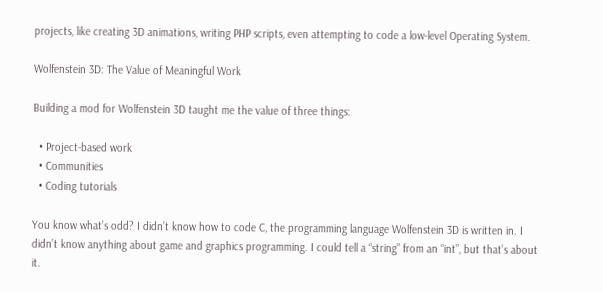projects, like creating 3D animations, writing PHP scripts, even attempting to code a low-level Operating System.

Wolfenstein 3D: The Value of Meaningful Work

Building a mod for Wolfenstein 3D taught me the value of three things:

  • Project-based work
  • Communities
  • Coding tutorials

You know what’s odd? I didn’t know how to code C, the programming language Wolfenstein 3D is written in. I didn’t know anything about game and graphics programming. I could tell a “string” from an “int”, but that’s about it.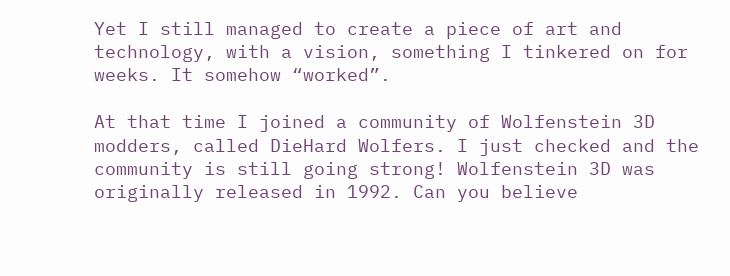Yet I still managed to create a piece of art and technology, with a vision, something I tinkered on for weeks. It somehow “worked”.

At that time I joined a community of Wolfenstein 3D modders, called DieHard Wolfers. I just checked and the community is still going strong! Wolfenstein 3D was originally released in 1992. Can you believe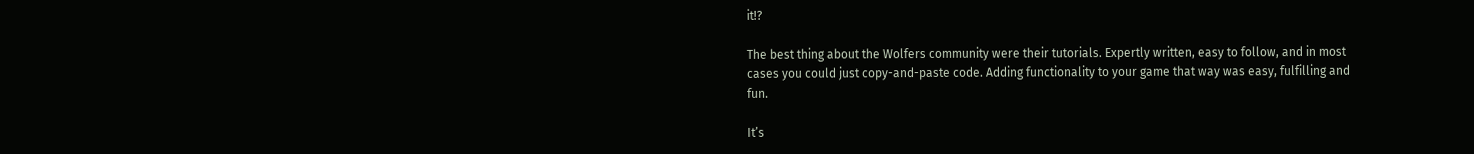it!?

The best thing about the Wolfers community were their tutorials. Expertly written, easy to follow, and in most cases you could just copy-and-paste code. Adding functionality to your game that way was easy, fulfilling and fun.

It’s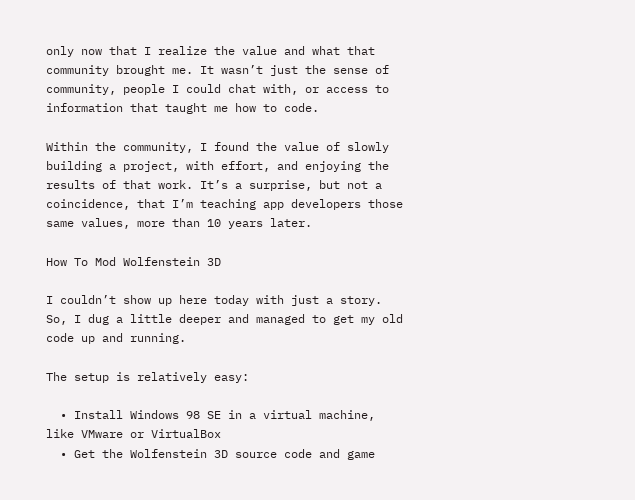only now that I realize the value and what that community brought me. It wasn’t just the sense of community, people I could chat with, or access to information that taught me how to code.

Within the community, I found the value of slowly building a project, with effort, and enjoying the results of that work. It’s a surprise, but not a coincidence, that I’m teaching app developers those same values, more than 10 years later.

How To Mod Wolfenstein 3D

I couldn’t show up here today with just a story. So, I dug a little deeper and managed to get my old code up and running.

The setup is relatively easy:

  • Install Windows 98 SE in a virtual machine, like VMware or VirtualBox
  • Get the Wolfenstein 3D source code and game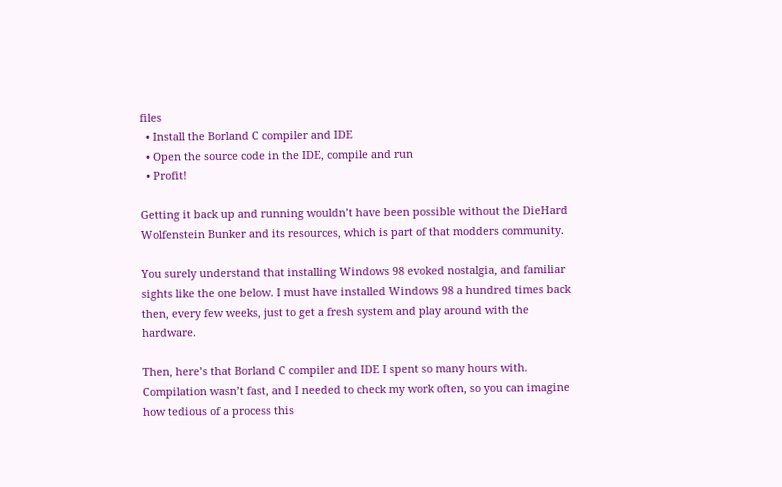files
  • Install the Borland C compiler and IDE
  • Open the source code in the IDE, compile and run
  • Profit!

Getting it back up and running wouldn’t have been possible without the DieHard Wolfenstein Bunker and its resources, which is part of that modders community.

You surely understand that installing Windows 98 evoked nostalgia, and familiar sights like the one below. I must have installed Windows 98 a hundred times back then, every few weeks, just to get a fresh system and play around with the hardware.

Then, here’s that Borland C compiler and IDE I spent so many hours with. Compilation wasn’t fast, and I needed to check my work often, so you can imagine how tedious of a process this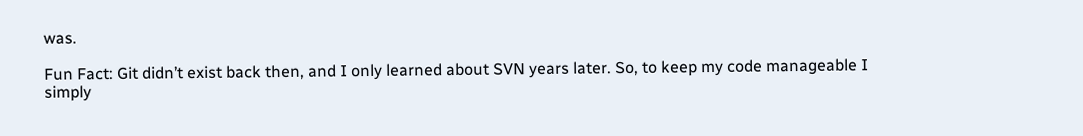was.

Fun Fact: Git didn’t exist back then, and I only learned about SVN years later. So, to keep my code manageable I simply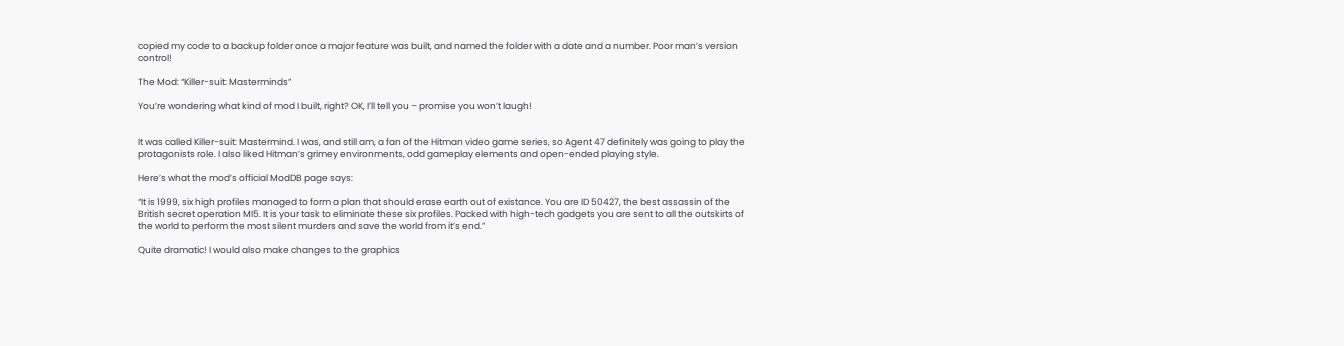copied my code to a backup folder once a major feature was built, and named the folder with a date and a number. Poor man’s version control!

The Mod: “Killer-suit: Masterminds”

You’re wondering what kind of mod I built, right? OK, I’ll tell you – promise you won’t laugh!


It was called Killer-suit: Mastermind. I was, and still am, a fan of the Hitman video game series, so Agent 47 definitely was going to play the protagonists role. I also liked Hitman’s grimey environments, odd gameplay elements and open-ended playing style.

Here’s what the mod’s official ModDB page says:

“It is 1999, six high profiles managed to form a plan that should erase earth out of existance. You are ID 50427, the best assassin of the British secret operation MI5. It is your task to eliminate these six profiles. Packed with high-tech gadgets you are sent to all the outskirts of the world to perform the most silent murders and save the world from it’s end.”

Quite dramatic! I would also make changes to the graphics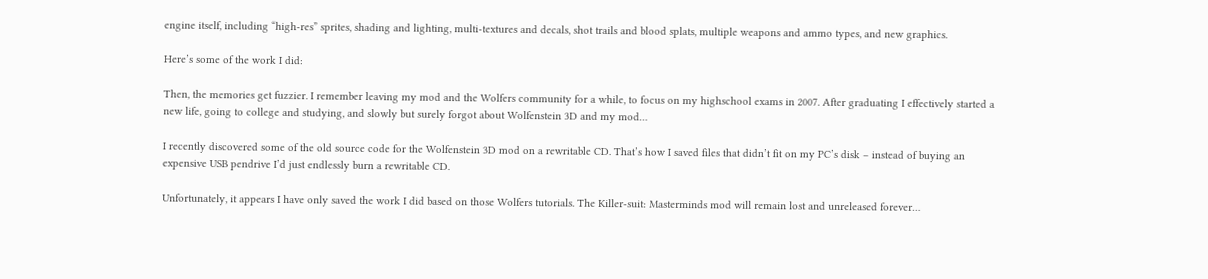engine itself, including “high-res” sprites, shading and lighting, multi-textures and decals, shot trails and blood splats, multiple weapons and ammo types, and new graphics.

Here’s some of the work I did:

Then, the memories get fuzzier. I remember leaving my mod and the Wolfers community for a while, to focus on my highschool exams in 2007. After graduating I effectively started a new life, going to college and studying, and slowly but surely forgot about Wolfenstein 3D and my mod…

I recently discovered some of the old source code for the Wolfenstein 3D mod on a rewritable CD. That’s how I saved files that didn’t fit on my PC’s disk – instead of buying an expensive USB pendrive I’d just endlessly burn a rewritable CD.

Unfortunately, it appears I have only saved the work I did based on those Wolfers tutorials. The Killer-suit: Masterminds mod will remain lost and unreleased forever…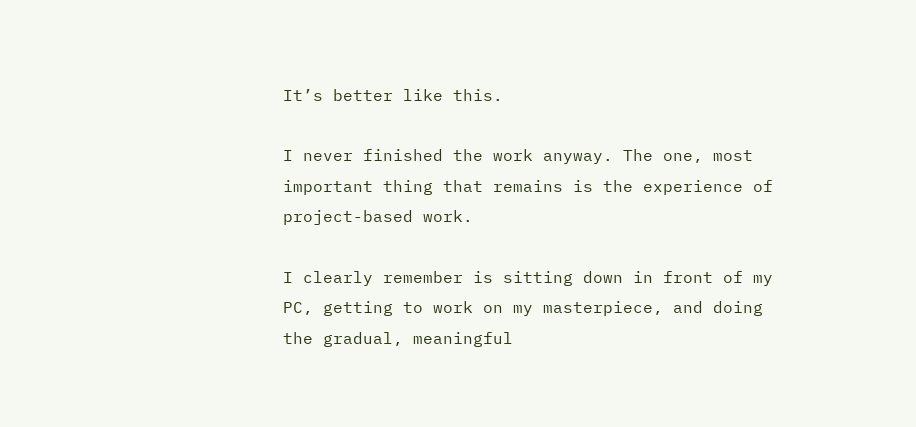It’s better like this.

I never finished the work anyway. The one, most important thing that remains is the experience of project-based work.

I clearly remember is sitting down in front of my PC, getting to work on my masterpiece, and doing the gradual, meaningful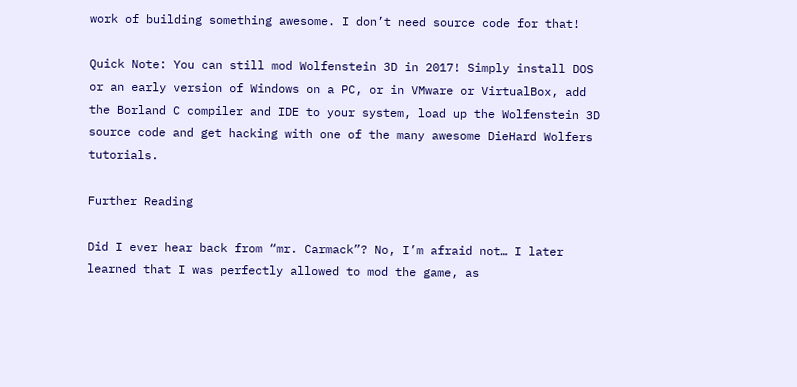work of building something awesome. I don’t need source code for that!

Quick Note: You can still mod Wolfenstein 3D in 2017! Simply install DOS or an early version of Windows on a PC, or in VMware or VirtualBox, add the Borland C compiler and IDE to your system, load up the Wolfenstein 3D source code and get hacking with one of the many awesome DieHard Wolfers tutorials.

Further Reading

Did I ever hear back from “mr. Carmack”? No, I’m afraid not… I later learned that I was perfectly allowed to mod the game, as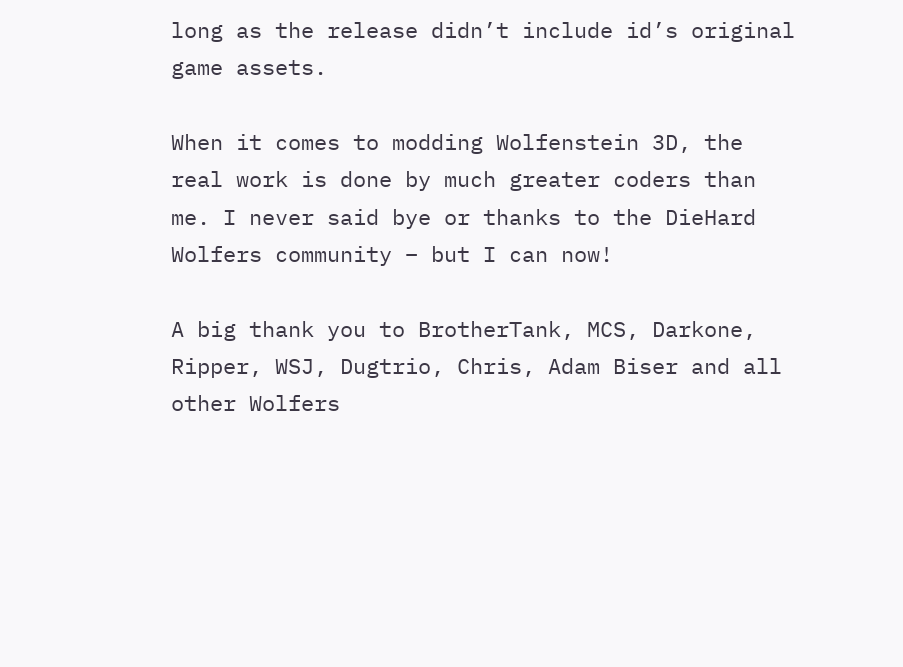long as the release didn’t include id’s original game assets.

When it comes to modding Wolfenstein 3D, the real work is done by much greater coders than me. I never said bye or thanks to the DieHard Wolfers community – but I can now!

A big thank you to BrotherTank, MCS, Darkone, Ripper, WSJ, Dugtrio, Chris, Adam Biser and all other Wolfers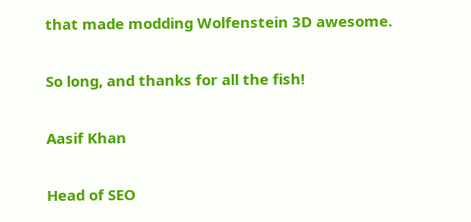that made modding Wolfenstein 3D awesome.

So long, and thanks for all the fish!

Aasif Khan

Head of SEO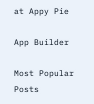at Appy Pie

App Builder

Most Popular Posts